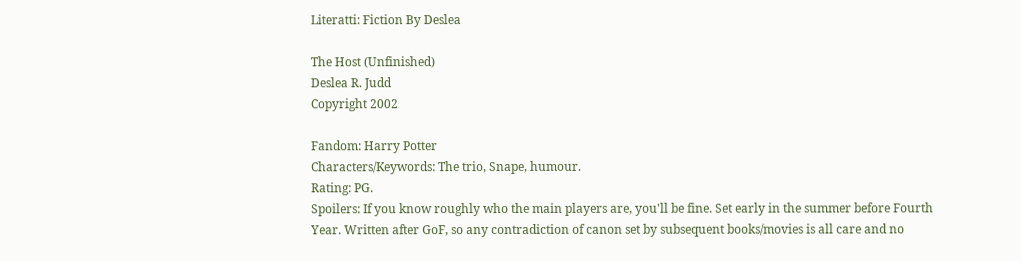Literatti: Fiction By Deslea

The Host (Unfinished)
Deslea R. Judd
Copyright 2002

Fandom: Harry Potter
Characters/Keywords: The trio, Snape, humour.
Rating: PG.
Spoilers: If you know roughly who the main players are, you'll be fine. Set early in the summer before Fourth Year. Written after GoF, so any contradiction of canon set by subsequent books/movies is all care and no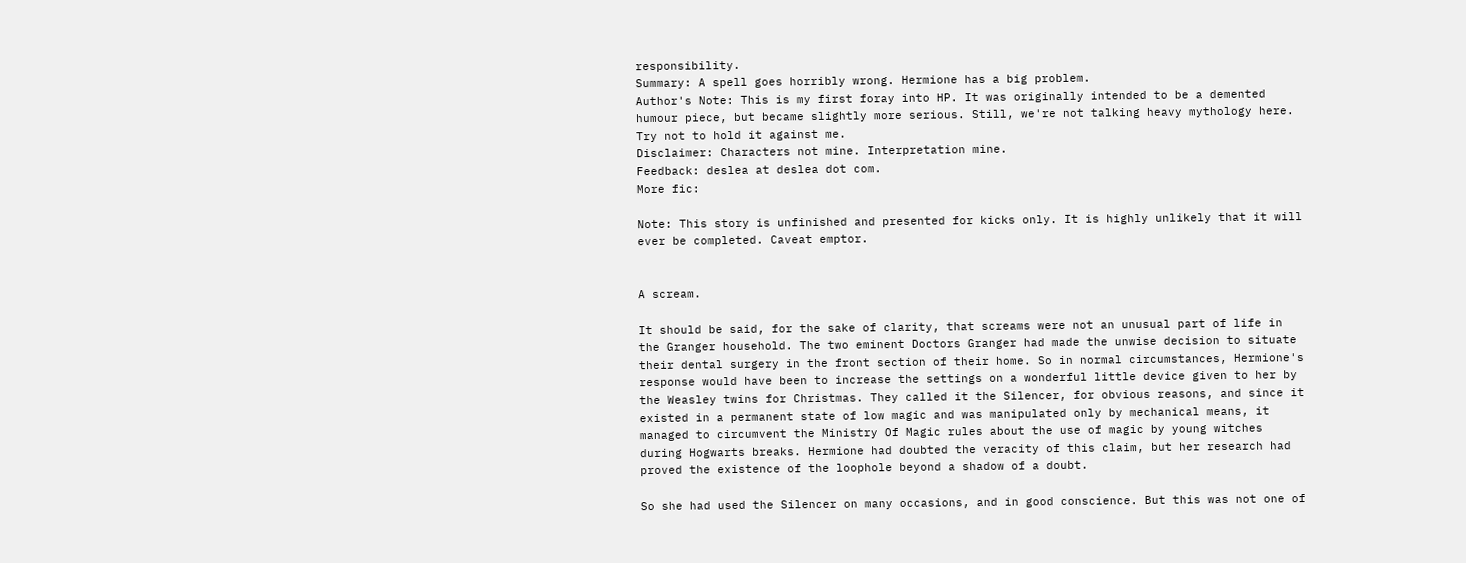responsibility.
Summary: A spell goes horribly wrong. Hermione has a big problem.
Author's Note: This is my first foray into HP. It was originally intended to be a demented humour piece, but became slightly more serious. Still, we're not talking heavy mythology here. Try not to hold it against me.
Disclaimer: Characters not mine. Interpretation mine.
Feedback: deslea at deslea dot com.
More fic:

Note: This story is unfinished and presented for kicks only. It is highly unlikely that it will ever be completed. Caveat emptor.


A scream.

It should be said, for the sake of clarity, that screams were not an unusual part of life in the Granger household. The two eminent Doctors Granger had made the unwise decision to situate their dental surgery in the front section of their home. So in normal circumstances, Hermione's response would have been to increase the settings on a wonderful little device given to her by the Weasley twins for Christmas. They called it the Silencer, for obvious reasons, and since it existed in a permanent state of low magic and was manipulated only by mechanical means, it managed to circumvent the Ministry Of Magic rules about the use of magic by young witches during Hogwarts breaks. Hermione had doubted the veracity of this claim, but her research had proved the existence of the loophole beyond a shadow of a doubt.

So she had used the Silencer on many occasions, and in good conscience. But this was not one of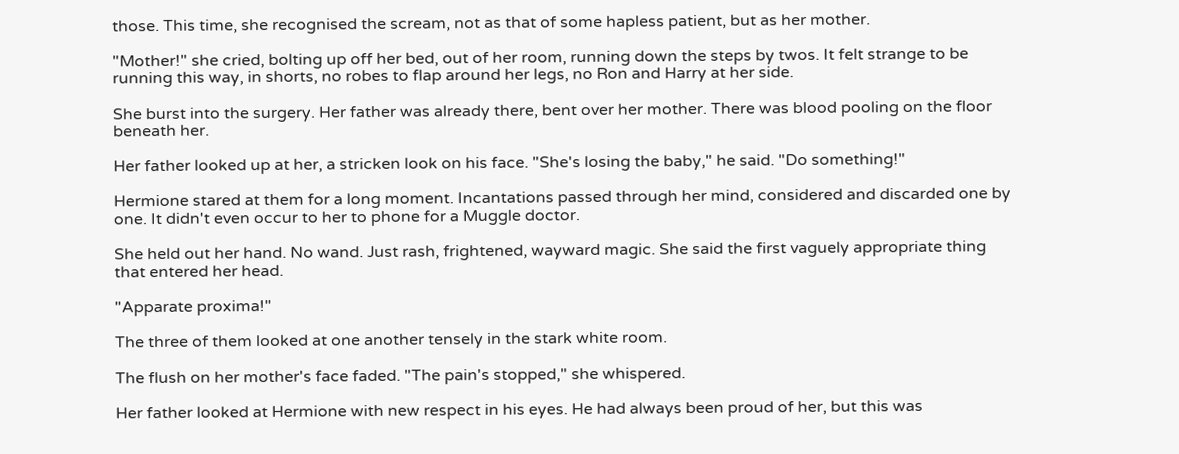those. This time, she recognised the scream, not as that of some hapless patient, but as her mother.

"Mother!" she cried, bolting up off her bed, out of her room, running down the steps by twos. It felt strange to be running this way, in shorts, no robes to flap around her legs, no Ron and Harry at her side.

She burst into the surgery. Her father was already there, bent over her mother. There was blood pooling on the floor beneath her.

Her father looked up at her, a stricken look on his face. "She's losing the baby," he said. "Do something!"

Hermione stared at them for a long moment. Incantations passed through her mind, considered and discarded one by one. It didn't even occur to her to phone for a Muggle doctor.

She held out her hand. No wand. Just rash, frightened, wayward magic. She said the first vaguely appropriate thing that entered her head.

"Apparate proxima!"

The three of them looked at one another tensely in the stark white room.

The flush on her mother's face faded. "The pain's stopped," she whispered.

Her father looked at Hermione with new respect in his eyes. He had always been proud of her, but this was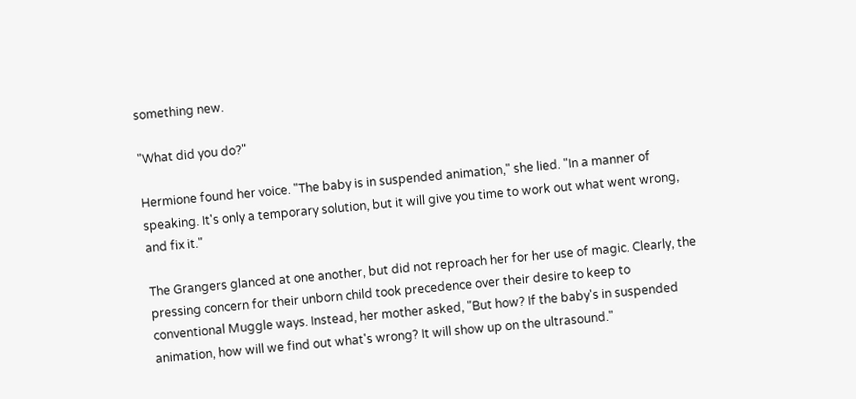something new.

"What did you do?"

Hermione found her voice. "The baby is in suspended animation," she lied. "In a manner of speaking. It's only a temporary solution, but it will give you time to work out what went wrong, and fix it."

The Grangers glanced at one another, but did not reproach her for her use of magic. Clearly, the pressing concern for their unborn child took precedence over their desire to keep to conventional Muggle ways. Instead, her mother asked, "But how? If the baby's in suspended animation, how will we find out what's wrong? It will show up on the ultrasound."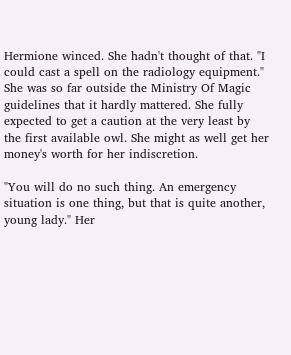Hermione winced. She hadn't thought of that. "I could cast a spell on the radiology equipment." She was so far outside the Ministry Of Magic guidelines that it hardly mattered. She fully expected to get a caution at the very least by the first available owl. She might as well get her money's worth for her indiscretion.

"You will do no such thing. An emergency situation is one thing, but that is quite another, young lady." Her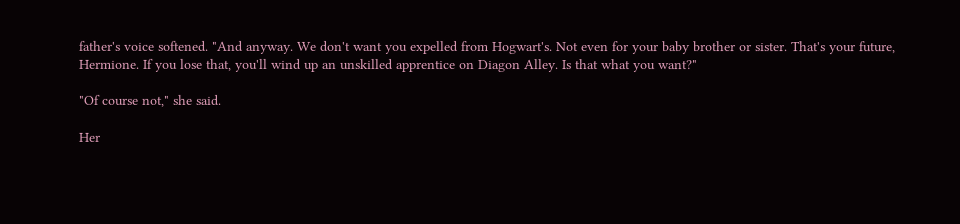father's voice softened. "And anyway. We don't want you expelled from Hogwart's. Not even for your baby brother or sister. That's your future, Hermione. If you lose that, you'll wind up an unskilled apprentice on Diagon Alley. Is that what you want?"

"Of course not," she said.

Her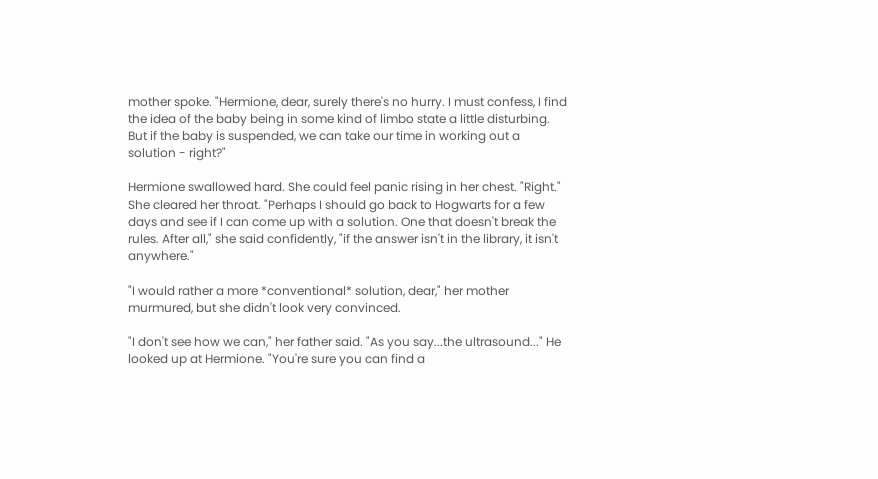mother spoke. "Hermione, dear, surely there's no hurry. I must confess, I find the idea of the baby being in some kind of limbo state a little disturbing. But if the baby is suspended, we can take our time in working out a solution - right?"

Hermione swallowed hard. She could feel panic rising in her chest. "Right." She cleared her throat. "Perhaps I should go back to Hogwarts for a few days and see if I can come up with a solution. One that doesn't break the rules. After all," she said confidently, "if the answer isn't in the library, it isn't anywhere."

"I would rather a more *conventional* solution, dear," her mother murmured, but she didn't look very convinced.

"I don't see how we can," her father said. "As you say...the ultrasound..." He looked up at Hermione. "You're sure you can find a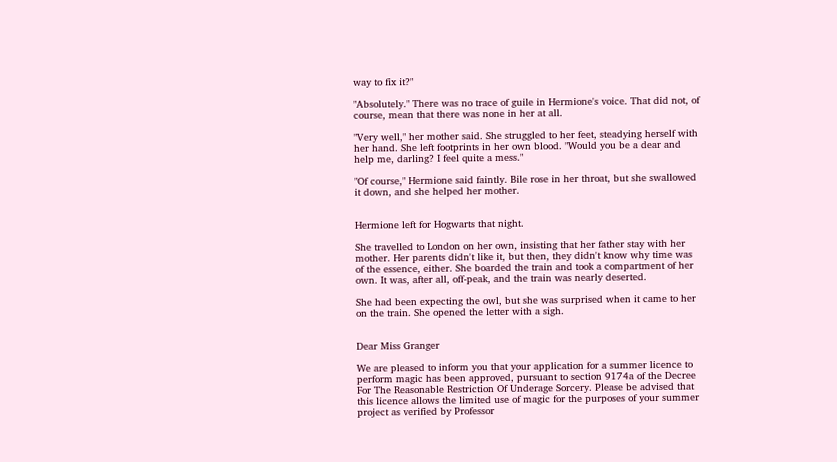way to fix it?"

"Absolutely." There was no trace of guile in Hermione's voice. That did not, of course, mean that there was none in her at all.

"Very well," her mother said. She struggled to her feet, steadying herself with her hand. She left footprints in her own blood. "Would you be a dear and help me, darling? I feel quite a mess."

"Of course," Hermione said faintly. Bile rose in her throat, but she swallowed it down, and she helped her mother.


Hermione left for Hogwarts that night.

She travelled to London on her own, insisting that her father stay with her mother. Her parents didn't like it, but then, they didn't know why time was of the essence, either. She boarded the train and took a compartment of her own. It was, after all, off-peak, and the train was nearly deserted.

She had been expecting the owl, but she was surprised when it came to her on the train. She opened the letter with a sigh.


Dear Miss Granger

We are pleased to inform you that your application for a summer licence to perform magic has been approved, pursuant to section 9174a of the Decree For The Reasonable Restriction Of Underage Sorcery. Please be advised that this licence allows the limited use of magic for the purposes of your summer project as verified by Professor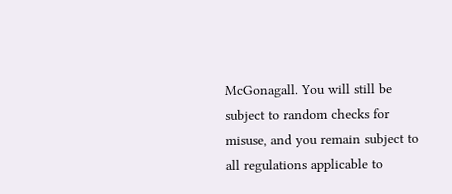McGonagall. You will still be subject to random checks for misuse, and you remain subject to all regulations applicable to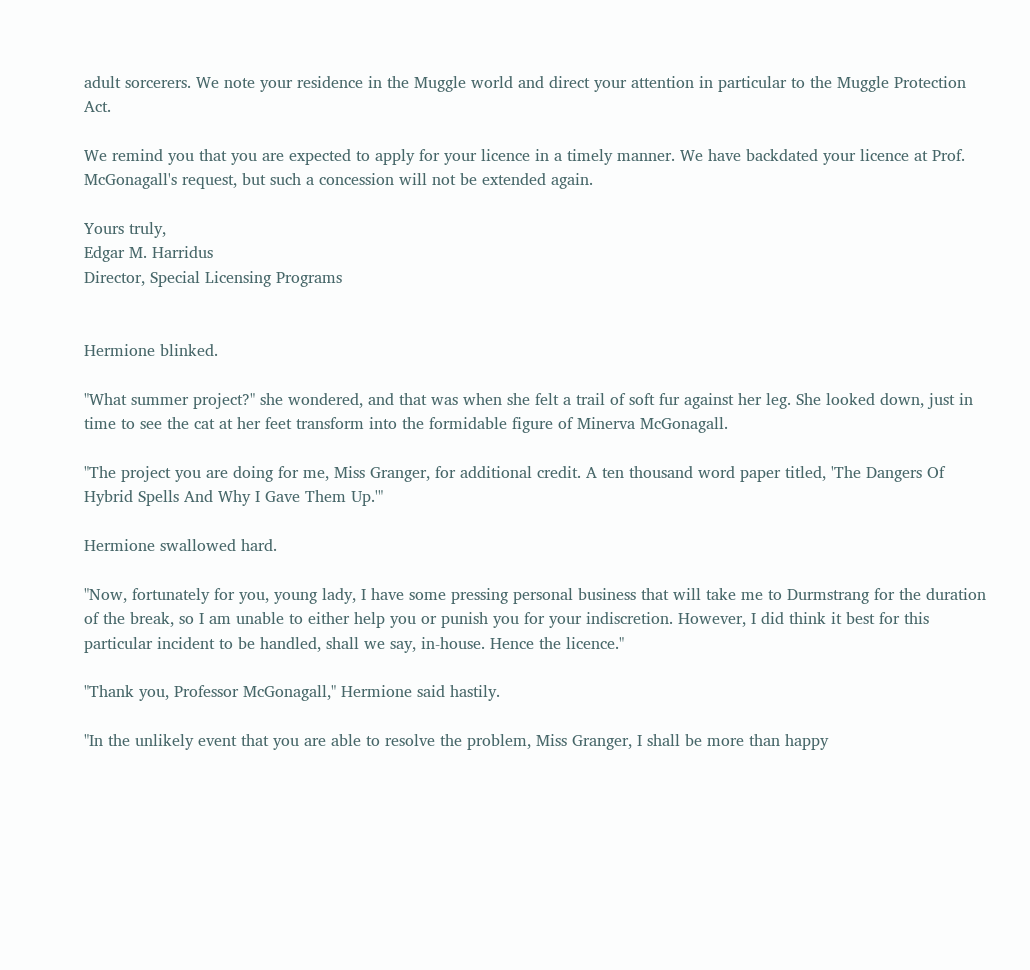adult sorcerers. We note your residence in the Muggle world and direct your attention in particular to the Muggle Protection Act.

We remind you that you are expected to apply for your licence in a timely manner. We have backdated your licence at Prof. McGonagall's request, but such a concession will not be extended again.

Yours truly,
Edgar M. Harridus
Director, Special Licensing Programs


Hermione blinked.

"What summer project?" she wondered, and that was when she felt a trail of soft fur against her leg. She looked down, just in time to see the cat at her feet transform into the formidable figure of Minerva McGonagall.

"The project you are doing for me, Miss Granger, for additional credit. A ten thousand word paper titled, 'The Dangers Of Hybrid Spells And Why I Gave Them Up.'"

Hermione swallowed hard.

"Now, fortunately for you, young lady, I have some pressing personal business that will take me to Durmstrang for the duration of the break, so I am unable to either help you or punish you for your indiscretion. However, I did think it best for this particular incident to be handled, shall we say, in-house. Hence the licence."

"Thank you, Professor McGonagall," Hermione said hastily.

"In the unlikely event that you are able to resolve the problem, Miss Granger, I shall be more than happy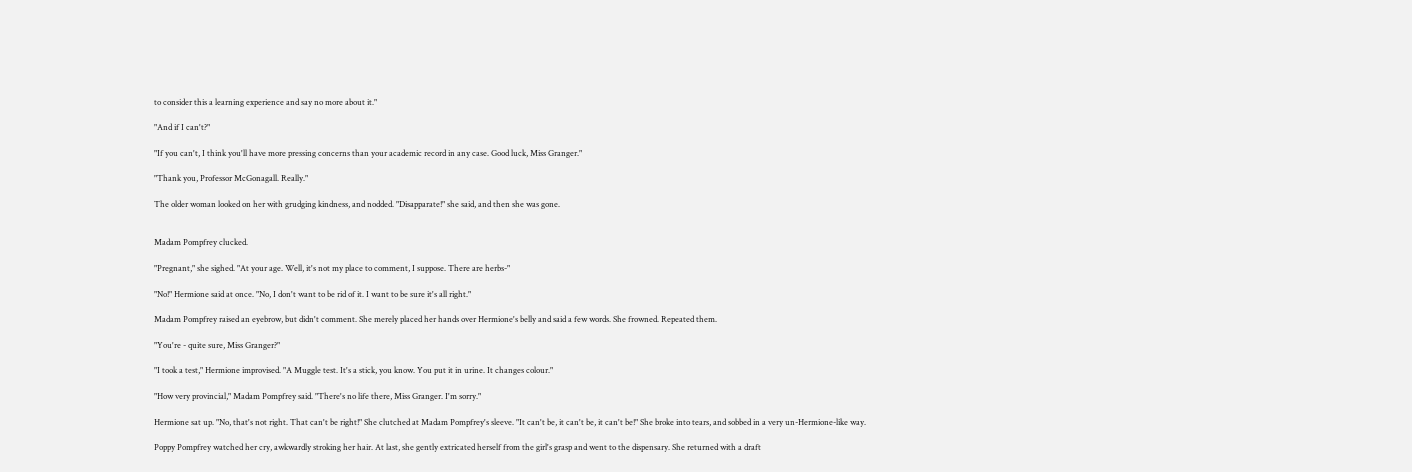to consider this a learning experience and say no more about it."

"And if I can't?"

"If you can't, I think you'll have more pressing concerns than your academic record in any case. Good luck, Miss Granger."

"Thank you, Professor McGonagall. Really."

The older woman looked on her with grudging kindness, and nodded. "Disapparate!" she said, and then she was gone.


Madam Pompfrey clucked.

"Pregnant," she sighed. "At your age. Well, it's not my place to comment, I suppose. There are herbs-"

"No!" Hermione said at once. "No, I don't want to be rid of it. I want to be sure it's all right."

Madam Pompfrey raised an eyebrow, but didn't comment. She merely placed her hands over Hermione's belly and said a few words. She frowned. Repeated them.

"You're - quite sure, Miss Granger?"

"I took a test," Hermione improvised. "A Muggle test. It's a stick, you know. You put it in urine. It changes colour."

"How very provincial," Madam Pompfrey said. "There's no life there, Miss Granger. I'm sorry."

Hermione sat up. "No, that's not right. That can't be right!" She clutched at Madam Pompfrey's sleeve. "It can't be, it can't be, it can't be!" She broke into tears, and sobbed in a very un-Hermione-like way.

Poppy Pompfrey watched her cry, awkwardly stroking her hair. At last, she gently extricated herself from the girl's grasp and went to the dispensary. She returned with a draft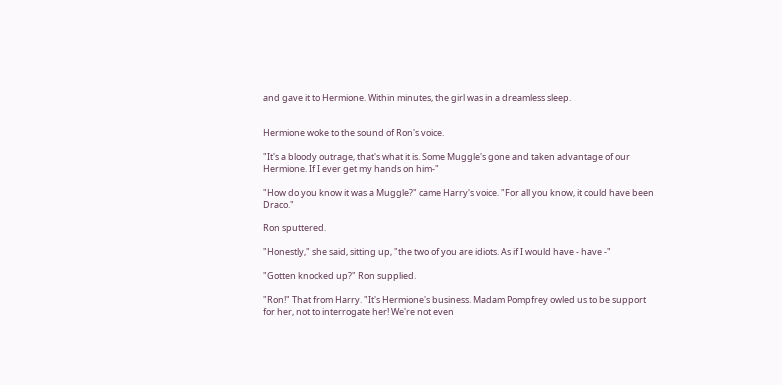and gave it to Hermione. Within minutes, the girl was in a dreamless sleep.


Hermione woke to the sound of Ron's voice.

"It's a bloody outrage, that's what it is. Some Muggle's gone and taken advantage of our Hermione. If I ever get my hands on him-"

"How do you know it was a Muggle?" came Harry's voice. "For all you know, it could have been Draco."

Ron sputtered.

"Honestly," she said, sitting up, "the two of you are idiots. As if I would have - have -"

"Gotten knocked up?" Ron supplied.

"Ron!" That from Harry. "It's Hermione's business. Madam Pompfrey owled us to be support for her, not to interrogate her! We're not even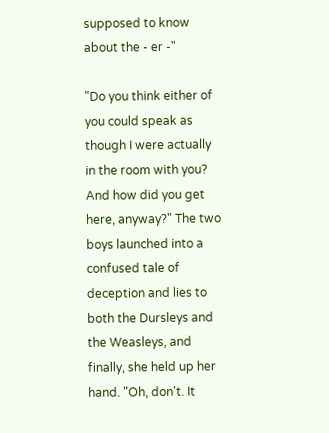supposed to know about the - er -"

"Do you think either of you could speak as though I were actually in the room with you? And how did you get here, anyway?" The two boys launched into a confused tale of deception and lies to both the Dursleys and the Weasleys, and finally, she held up her hand. "Oh, don't. It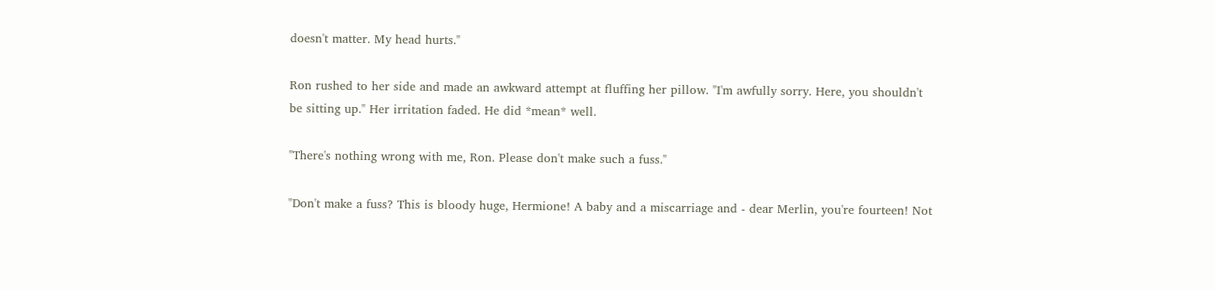doesn't matter. My head hurts."

Ron rushed to her side and made an awkward attempt at fluffing her pillow. "I'm awfully sorry. Here, you shouldn't be sitting up." Her irritation faded. He did *mean* well.

"There's nothing wrong with me, Ron. Please don't make such a fuss."

"Don't make a fuss? This is bloody huge, Hermione! A baby and a miscarriage and - dear Merlin, you're fourteen! Not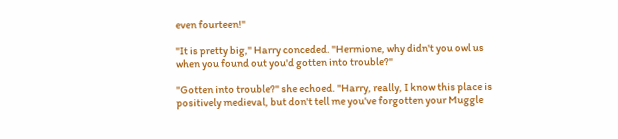even fourteen!"

"It is pretty big," Harry conceded. "Hermione, why didn't you owl us when you found out you'd gotten into trouble?"

"Gotten into trouble?" she echoed. "Harry, really, I know this place is positively medieval, but don't tell me you've forgotten your Muggle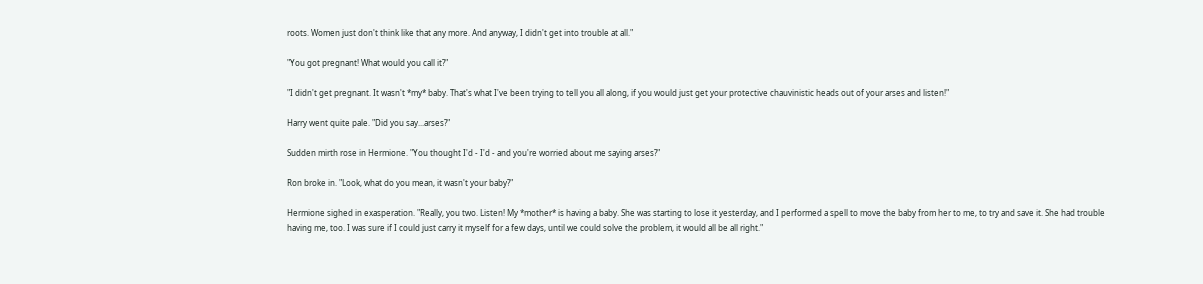roots. Women just don't think like that any more. And anyway, I didn't get into trouble at all."

"You got pregnant! What would you call it?"

"I didn't get pregnant. It wasn't *my* baby. That's what I've been trying to tell you all along, if you would just get your protective chauvinistic heads out of your arses and listen!"

Harry went quite pale. "Did you say...arses?"

Sudden mirth rose in Hermione. "You thought I'd - I'd - and you're worried about me saying arses?"

Ron broke in. "Look, what do you mean, it wasn't your baby?"

Hermione sighed in exasperation. "Really, you two. Listen! My *mother* is having a baby. She was starting to lose it yesterday, and I performed a spell to move the baby from her to me, to try and save it. She had trouble having me, too. I was sure if I could just carry it myself for a few days, until we could solve the problem, it would all be all right."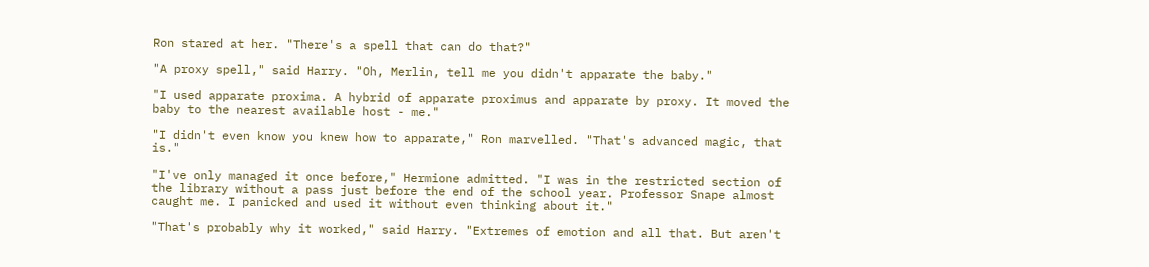Ron stared at her. "There's a spell that can do that?"

"A proxy spell," said Harry. "Oh, Merlin, tell me you didn't apparate the baby."

"I used apparate proxima. A hybrid of apparate proximus and apparate by proxy. It moved the baby to the nearest available host - me."

"I didn't even know you knew how to apparate," Ron marvelled. "That's advanced magic, that is."

"I've only managed it once before," Hermione admitted. "I was in the restricted section of the library without a pass just before the end of the school year. Professor Snape almost caught me. I panicked and used it without even thinking about it."

"That's probably why it worked," said Harry. "Extremes of emotion and all that. But aren't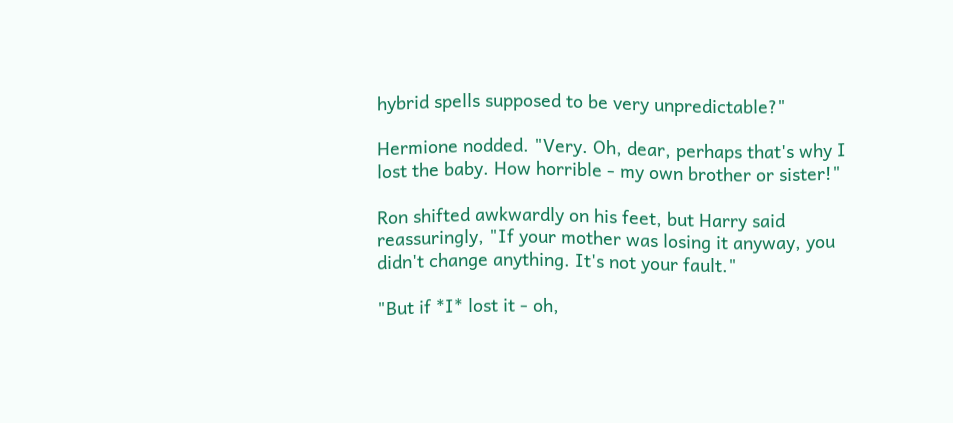hybrid spells supposed to be very unpredictable?"

Hermione nodded. "Very. Oh, dear, perhaps that's why I lost the baby. How horrible - my own brother or sister!"

Ron shifted awkwardly on his feet, but Harry said reassuringly, "If your mother was losing it anyway, you didn't change anything. It's not your fault."

"But if *I* lost it - oh,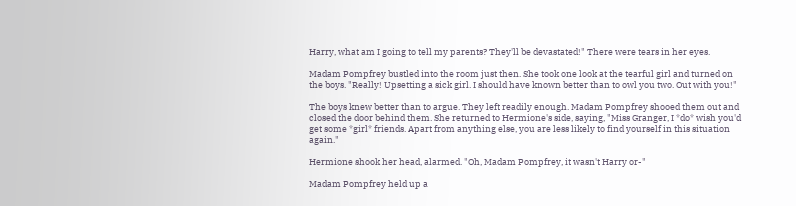Harry, what am I going to tell my parents? They'll be devastated!" There were tears in her eyes.

Madam Pompfrey bustled into the room just then. She took one look at the tearful girl and turned on the boys. "Really! Upsetting a sick girl. I should have known better than to owl you two. Out with you!"

The boys knew better than to argue. They left readily enough. Madam Pompfrey shooed them out and closed the door behind them. She returned to Hermione's side, saying, "Miss Granger, I *do* wish you'd get some *girl* friends. Apart from anything else, you are less likely to find yourself in this situation again."

Hermione shook her head, alarmed. "Oh, Madam Pompfrey, it wasn't Harry or-"

Madam Pompfrey held up a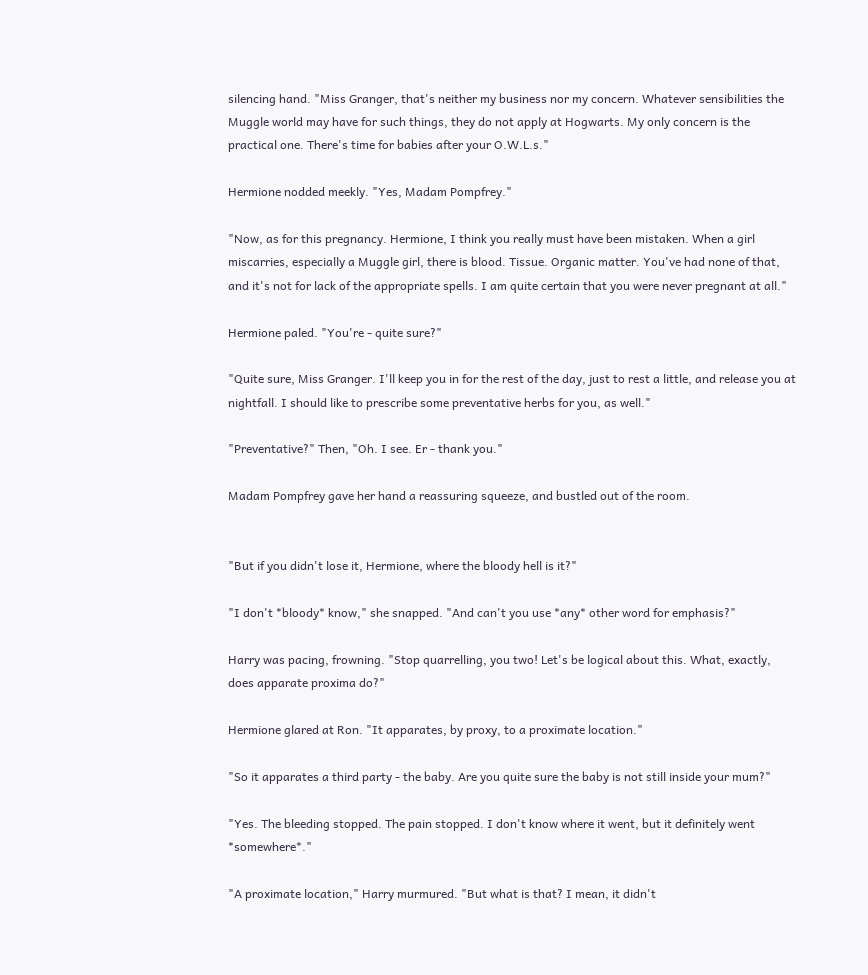silencing hand. "Miss Granger, that's neither my business nor my concern. Whatever sensibilities the Muggle world may have for such things, they do not apply at Hogwarts. My only concern is the practical one. There's time for babies after your O.W.L.s."

Hermione nodded meekly. "Yes, Madam Pompfrey."

"Now, as for this pregnancy. Hermione, I think you really must have been mistaken. When a girl miscarries, especially a Muggle girl, there is blood. Tissue. Organic matter. You've had none of that, and it's not for lack of the appropriate spells. I am quite certain that you were never pregnant at all."

Hermione paled. "You're - quite sure?"

"Quite sure, Miss Granger. I'll keep you in for the rest of the day, just to rest a little, and release you at nightfall. I should like to prescribe some preventative herbs for you, as well."

"Preventative?" Then, "Oh. I see. Er - thank you."

Madam Pompfrey gave her hand a reassuring squeeze, and bustled out of the room.


"But if you didn't lose it, Hermione, where the bloody hell is it?"

"I don't *bloody* know," she snapped. "And can't you use *any* other word for emphasis?"

Harry was pacing, frowning. "Stop quarrelling, you two! Let's be logical about this. What, exactly, does apparate proxima do?"

Hermione glared at Ron. "It apparates, by proxy, to a proximate location."

"So it apparates a third party - the baby. Are you quite sure the baby is not still inside your mum?"

"Yes. The bleeding stopped. The pain stopped. I don't know where it went, but it definitely went *somewhere*."

"A proximate location," Harry murmured. "But what is that? I mean, it didn't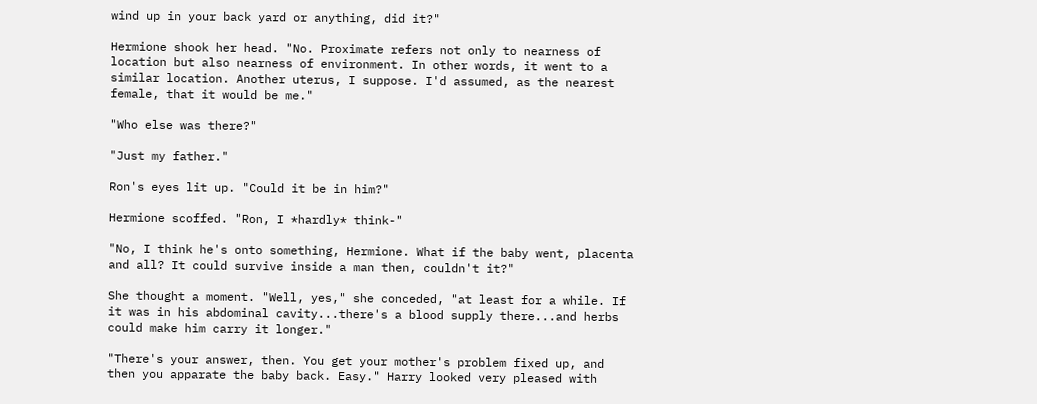wind up in your back yard or anything, did it?"

Hermione shook her head. "No. Proximate refers not only to nearness of location but also nearness of environment. In other words, it went to a similar location. Another uterus, I suppose. I'd assumed, as the nearest female, that it would be me."

"Who else was there?"

"Just my father."

Ron's eyes lit up. "Could it be in him?"

Hermione scoffed. "Ron, I *hardly* think-"

"No, I think he's onto something, Hermione. What if the baby went, placenta and all? It could survive inside a man then, couldn't it?"

She thought a moment. "Well, yes," she conceded, "at least for a while. If it was in his abdominal cavity...there's a blood supply there...and herbs could make him carry it longer."

"There's your answer, then. You get your mother's problem fixed up, and then you apparate the baby back. Easy." Harry looked very pleased with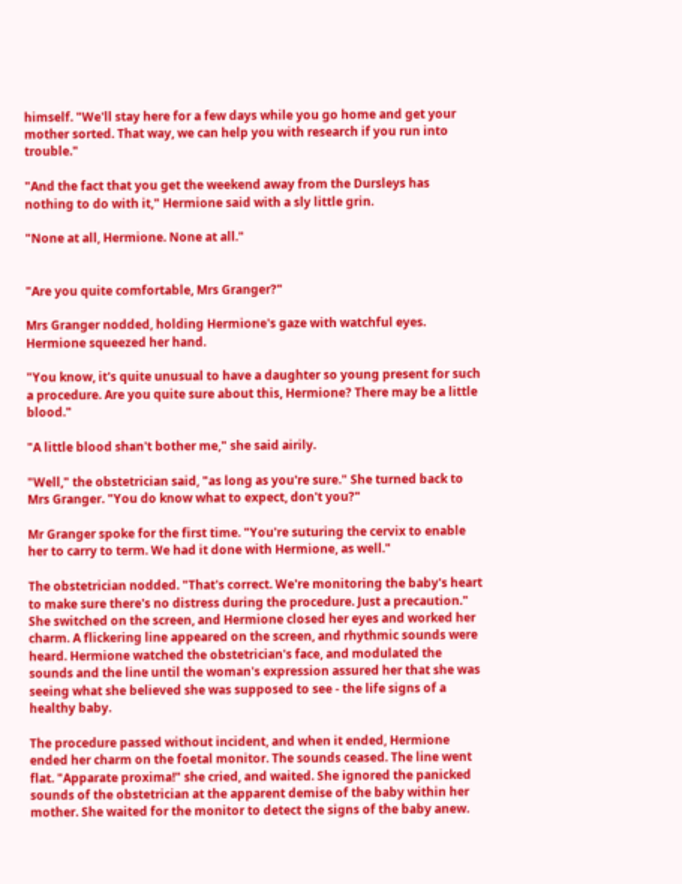himself. "We'll stay here for a few days while you go home and get your mother sorted. That way, we can help you with research if you run into trouble."

"And the fact that you get the weekend away from the Dursleys has nothing to do with it," Hermione said with a sly little grin.

"None at all, Hermione. None at all."


"Are you quite comfortable, Mrs Granger?"

Mrs Granger nodded, holding Hermione's gaze with watchful eyes. Hermione squeezed her hand.

"You know, it's quite unusual to have a daughter so young present for such a procedure. Are you quite sure about this, Hermione? There may be a little blood."

"A little blood shan't bother me," she said airily.

"Well," the obstetrician said, "as long as you're sure." She turned back to Mrs Granger. "You do know what to expect, don't you?"

Mr Granger spoke for the first time. "You're suturing the cervix to enable her to carry to term. We had it done with Hermione, as well."

The obstetrician nodded. "That's correct. We're monitoring the baby's heart to make sure there's no distress during the procedure. Just a precaution." She switched on the screen, and Hermione closed her eyes and worked her charm. A flickering line appeared on the screen, and rhythmic sounds were heard. Hermione watched the obstetrician's face, and modulated the sounds and the line until the woman's expression assured her that she was seeing what she believed she was supposed to see - the life signs of a healthy baby.

The procedure passed without incident, and when it ended, Hermione ended her charm on the foetal monitor. The sounds ceased. The line went flat. "Apparate proxima!" she cried, and waited. She ignored the panicked sounds of the obstetrician at the apparent demise of the baby within her mother. She waited for the monitor to detect the signs of the baby anew.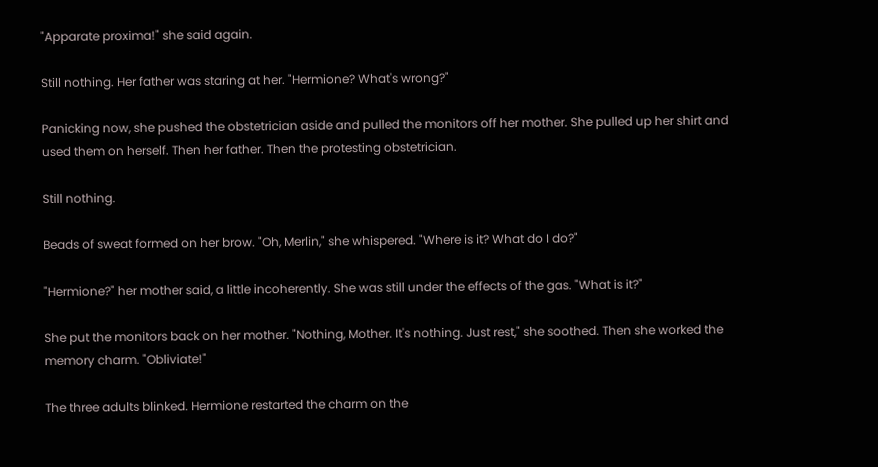"Apparate proxima!" she said again.

Still nothing. Her father was staring at her. "Hermione? What's wrong?"

Panicking now, she pushed the obstetrician aside and pulled the monitors off her mother. She pulled up her shirt and used them on herself. Then her father. Then the protesting obstetrician.

Still nothing.

Beads of sweat formed on her brow. "Oh, Merlin," she whispered. "Where is it? What do I do?"

"Hermione?" her mother said, a little incoherently. She was still under the effects of the gas. "What is it?"

She put the monitors back on her mother. "Nothing, Mother. It's nothing. Just rest," she soothed. Then she worked the memory charm. "Obliviate!"

The three adults blinked. Hermione restarted the charm on the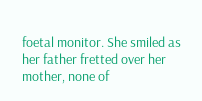foetal monitor. She smiled as her father fretted over her mother, none of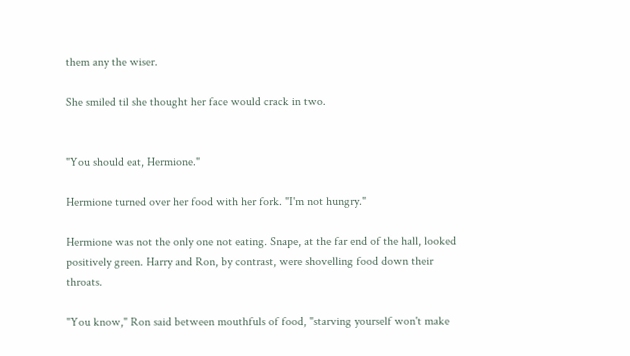them any the wiser.

She smiled til she thought her face would crack in two.


"You should eat, Hermione."

Hermione turned over her food with her fork. "I'm not hungry."

Hermione was not the only one not eating. Snape, at the far end of the hall, looked positively green. Harry and Ron, by contrast, were shovelling food down their throats.

"You know," Ron said between mouthfuls of food, "starving yourself won't make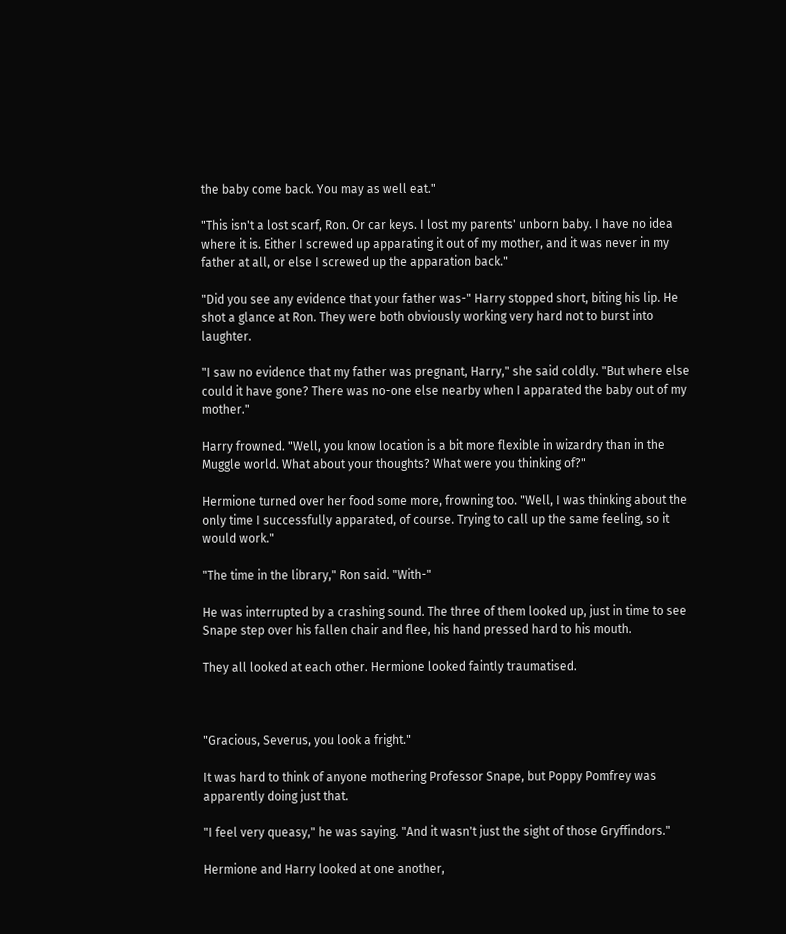the baby come back. You may as well eat."

"This isn't a lost scarf, Ron. Or car keys. I lost my parents' unborn baby. I have no idea where it is. Either I screwed up apparating it out of my mother, and it was never in my father at all, or else I screwed up the apparation back."

"Did you see any evidence that your father was-" Harry stopped short, biting his lip. He shot a glance at Ron. They were both obviously working very hard not to burst into laughter.

"I saw no evidence that my father was pregnant, Harry," she said coldly. "But where else could it have gone? There was no-one else nearby when I apparated the baby out of my mother."

Harry frowned. "Well, you know location is a bit more flexible in wizardry than in the Muggle world. What about your thoughts? What were you thinking of?"

Hermione turned over her food some more, frowning too. "Well, I was thinking about the only time I successfully apparated, of course. Trying to call up the same feeling, so it would work."

"The time in the library," Ron said. "With-"

He was interrupted by a crashing sound. The three of them looked up, just in time to see Snape step over his fallen chair and flee, his hand pressed hard to his mouth.

They all looked at each other. Hermione looked faintly traumatised.



"Gracious, Severus, you look a fright."

It was hard to think of anyone mothering Professor Snape, but Poppy Pomfrey was apparently doing just that.

"I feel very queasy," he was saying. "And it wasn't just the sight of those Gryffindors."

Hermione and Harry looked at one another,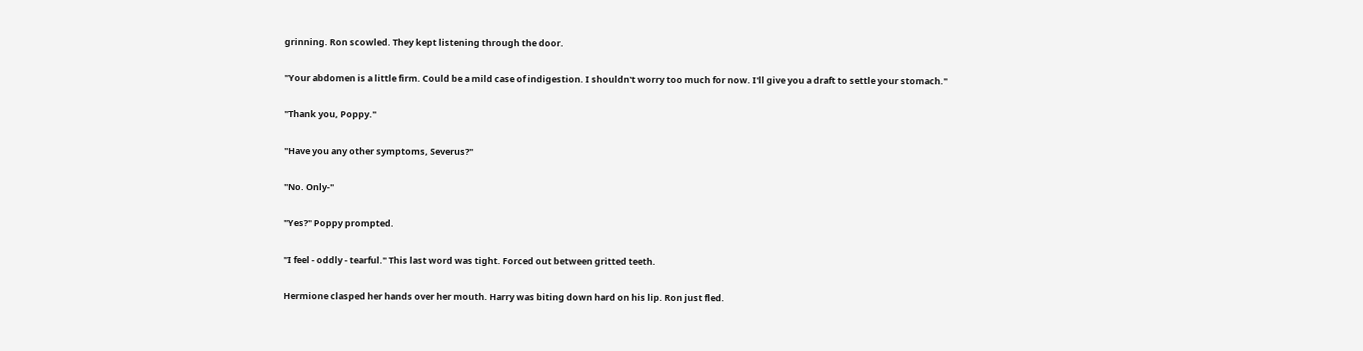grinning. Ron scowled. They kept listening through the door.

"Your abdomen is a little firm. Could be a mild case of indigestion. I shouldn't worry too much for now. I'll give you a draft to settle your stomach."

"Thank you, Poppy."

"Have you any other symptoms, Severus?"

"No. Only-"

"Yes?" Poppy prompted.

"I feel - oddly - tearful." This last word was tight. Forced out between gritted teeth.

Hermione clasped her hands over her mouth. Harry was biting down hard on his lip. Ron just fled.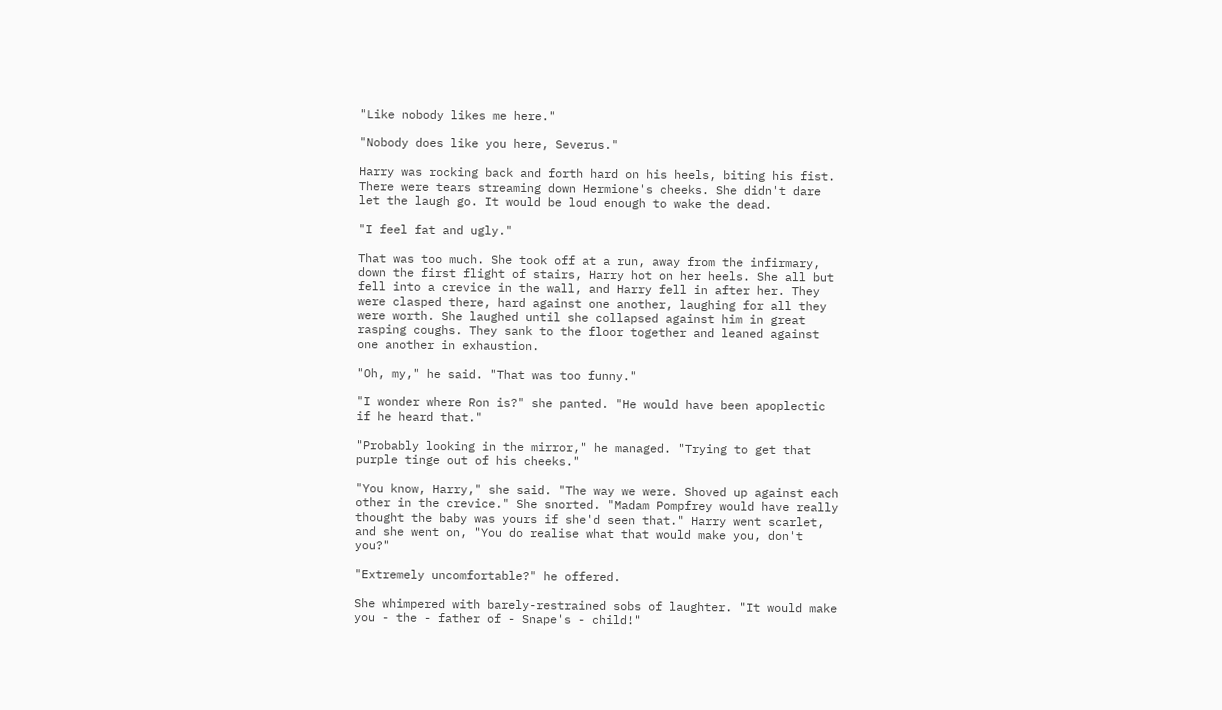"Like nobody likes me here."

"Nobody does like you here, Severus."

Harry was rocking back and forth hard on his heels, biting his fist. There were tears streaming down Hermione's cheeks. She didn't dare let the laugh go. It would be loud enough to wake the dead.

"I feel fat and ugly."

That was too much. She took off at a run, away from the infirmary, down the first flight of stairs, Harry hot on her heels. She all but fell into a crevice in the wall, and Harry fell in after her. They were clasped there, hard against one another, laughing for all they were worth. She laughed until she collapsed against him in great rasping coughs. They sank to the floor together and leaned against one another in exhaustion.

"Oh, my," he said. "That was too funny."

"I wonder where Ron is?" she panted. "He would have been apoplectic if he heard that."

"Probably looking in the mirror," he managed. "Trying to get that purple tinge out of his cheeks."

"You know, Harry," she said. "The way we were. Shoved up against each other in the crevice." She snorted. "Madam Pompfrey would have really thought the baby was yours if she'd seen that." Harry went scarlet, and she went on, "You do realise what that would make you, don't you?"

"Extremely uncomfortable?" he offered.

She whimpered with barely-restrained sobs of laughter. "It would make you - the - father of - Snape's - child!"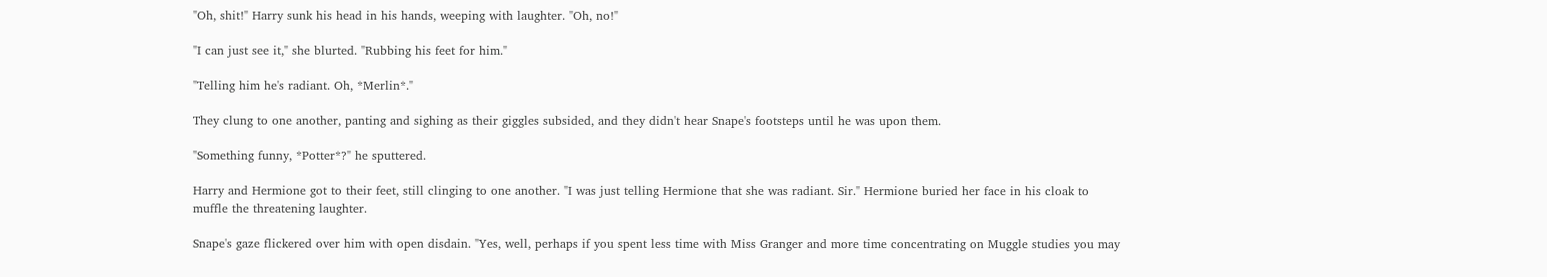"Oh, shit!" Harry sunk his head in his hands, weeping with laughter. "Oh, no!"

"I can just see it," she blurted. "Rubbing his feet for him."

"Telling him he's radiant. Oh, *Merlin*."

They clung to one another, panting and sighing as their giggles subsided, and they didn't hear Snape's footsteps until he was upon them.

"Something funny, *Potter*?" he sputtered.

Harry and Hermione got to their feet, still clinging to one another. "I was just telling Hermione that she was radiant. Sir." Hermione buried her face in his cloak to muffle the threatening laughter.

Snape's gaze flickered over him with open disdain. "Yes, well, perhaps if you spent less time with Miss Granger and more time concentrating on Muggle studies you may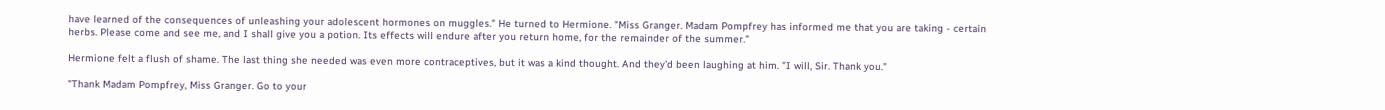have learned of the consequences of unleashing your adolescent hormones on muggles." He turned to Hermione. "Miss Granger. Madam Pompfrey has informed me that you are taking - certain herbs. Please come and see me, and I shall give you a potion. Its effects will endure after you return home, for the remainder of the summer."

Hermione felt a flush of shame. The last thing she needed was even more contraceptives, but it was a kind thought. And they'd been laughing at him. "I will, Sir. Thank you."

"Thank Madam Pompfrey, Miss Granger. Go to your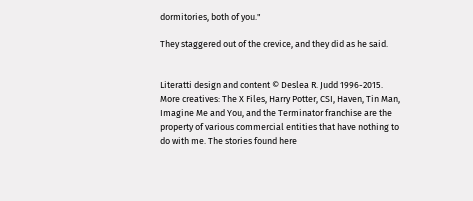dormitories, both of you."

They staggered out of the crevice, and they did as he said.


Literatti design and content © Deslea R. Judd 1996-2015. More creatives: The X Files, Harry Potter, CSI, Haven, Tin Man, Imagine Me and You, and the Terminator franchise are the property of various commercial entities that have nothing to do with me. The stories found here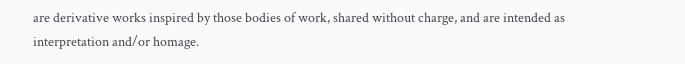are derivative works inspired by those bodies of work, shared without charge, and are intended as interpretation and/or homage.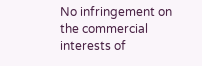No infringement on the commercial interests of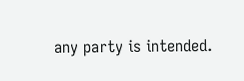any party is intended.